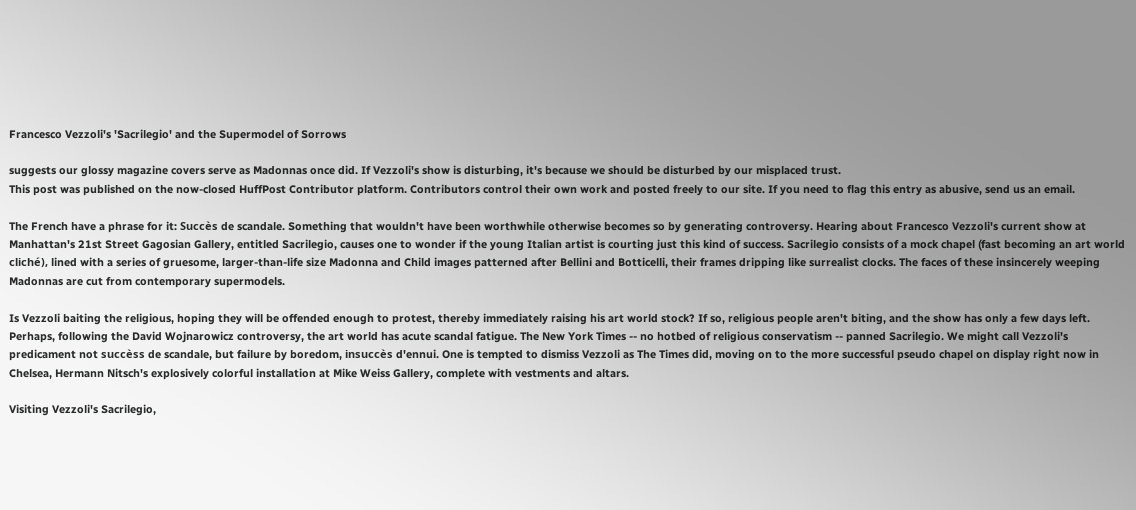Francesco Vezzoli's 'Sacrilegio' and the Supermodel of Sorrows

suggests our glossy magazine covers serve as Madonnas once did. If Vezzoli's show is disturbing, it's because we should be disturbed by our misplaced trust.
This post was published on the now-closed HuffPost Contributor platform. Contributors control their own work and posted freely to our site. If you need to flag this entry as abusive, send us an email.

The French have a phrase for it: Succès de scandale. Something that wouldn't have been worthwhile otherwise becomes so by generating controversy. Hearing about Francesco Vezzoli's current show at Manhattan's 21st Street Gagosian Gallery, entitled Sacrilegio, causes one to wonder if the young Italian artist is courting just this kind of success. Sacrilegio consists of a mock chapel (fast becoming an art world cliché), lined with a series of gruesome, larger-than-life size Madonna and Child images patterned after Bellini and Botticelli, their frames dripping like surrealist clocks. The faces of these insincerely weeping Madonnas are cut from contemporary supermodels.

Is Vezzoli baiting the religious, hoping they will be offended enough to protest, thereby immediately raising his art world stock? If so, religious people aren't biting, and the show has only a few days left. Perhaps, following the David Wojnarowicz controversy, the art world has acute scandal fatigue. The New York Times -- no hotbed of religious conservatism -- panned Sacrilegio. We might call Vezzoli's predicament not succèss de scandale, but failure by boredom, insuccès d'ennui. One is tempted to dismiss Vezzoli as The Times did, moving on to the more successful pseudo chapel on display right now in Chelsea, Hermann Nitsch's explosively colorful installation at Mike Weiss Gallery, complete with vestments and altars.

Visiting Vezzoli's Sacrilegio,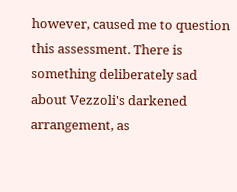however, caused me to question this assessment. There is something deliberately sad about Vezzoli's darkened arrangement, as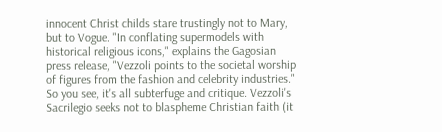innocent Christ childs stare trustingly not to Mary, but to Vogue. "In conflating supermodels with historical religious icons," explains the Gagosian press release, "Vezzoli points to the societal worship of figures from the fashion and celebrity industries." So you see, it's all subterfuge and critique. Vezzoli's Sacrilegio seeks not to blaspheme Christian faith (it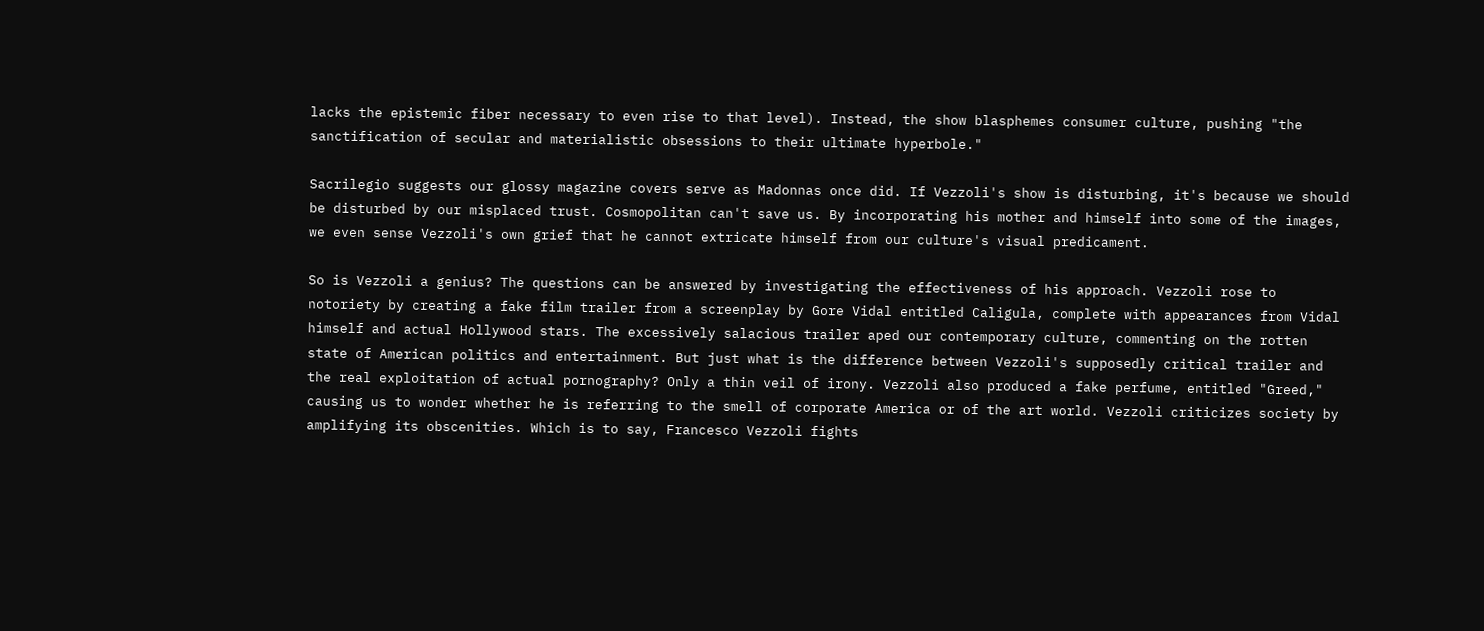lacks the epistemic fiber necessary to even rise to that level). Instead, the show blasphemes consumer culture, pushing "the sanctification of secular and materialistic obsessions to their ultimate hyperbole."

Sacrilegio suggests our glossy magazine covers serve as Madonnas once did. If Vezzoli's show is disturbing, it's because we should be disturbed by our misplaced trust. Cosmopolitan can't save us. By incorporating his mother and himself into some of the images, we even sense Vezzoli's own grief that he cannot extricate himself from our culture's visual predicament.

So is Vezzoli a genius? The questions can be answered by investigating the effectiveness of his approach. Vezzoli rose to notoriety by creating a fake film trailer from a screenplay by Gore Vidal entitled Caligula, complete with appearances from Vidal himself and actual Hollywood stars. The excessively salacious trailer aped our contemporary culture, commenting on the rotten state of American politics and entertainment. But just what is the difference between Vezzoli's supposedly critical trailer and the real exploitation of actual pornography? Only a thin veil of irony. Vezzoli also produced a fake perfume, entitled "Greed," causing us to wonder whether he is referring to the smell of corporate America or of the art world. Vezzoli criticizes society by amplifying its obscenities. Which is to say, Francesco Vezzoli fights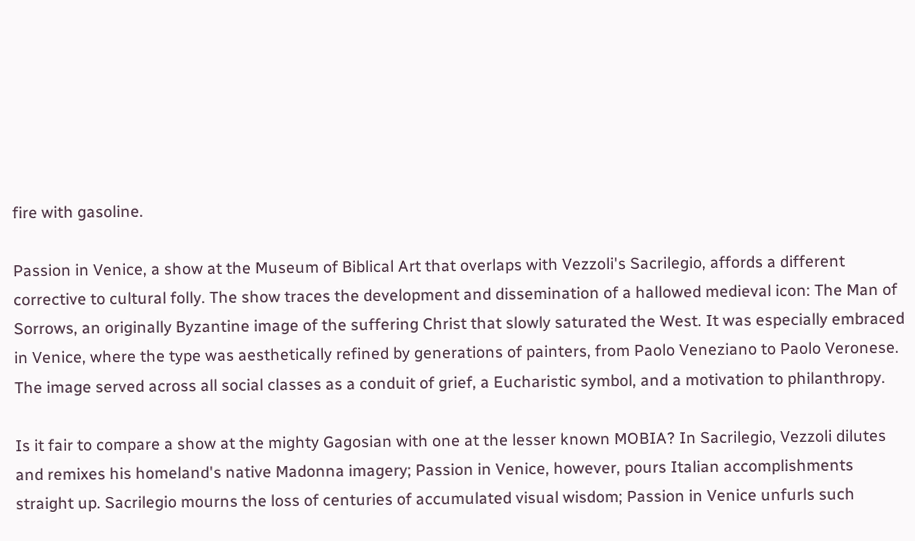fire with gasoline.

Passion in Venice, a show at the Museum of Biblical Art that overlaps with Vezzoli's Sacrilegio, affords a different corrective to cultural folly. The show traces the development and dissemination of a hallowed medieval icon: The Man of Sorrows, an originally Byzantine image of the suffering Christ that slowly saturated the West. It was especially embraced in Venice, where the type was aesthetically refined by generations of painters, from Paolo Veneziano to Paolo Veronese. The image served across all social classes as a conduit of grief, a Eucharistic symbol, and a motivation to philanthropy.

Is it fair to compare a show at the mighty Gagosian with one at the lesser known MOBIA? In Sacrilegio, Vezzoli dilutes and remixes his homeland's native Madonna imagery; Passion in Venice, however, pours Italian accomplishments straight up. Sacrilegio mourns the loss of centuries of accumulated visual wisdom; Passion in Venice unfurls such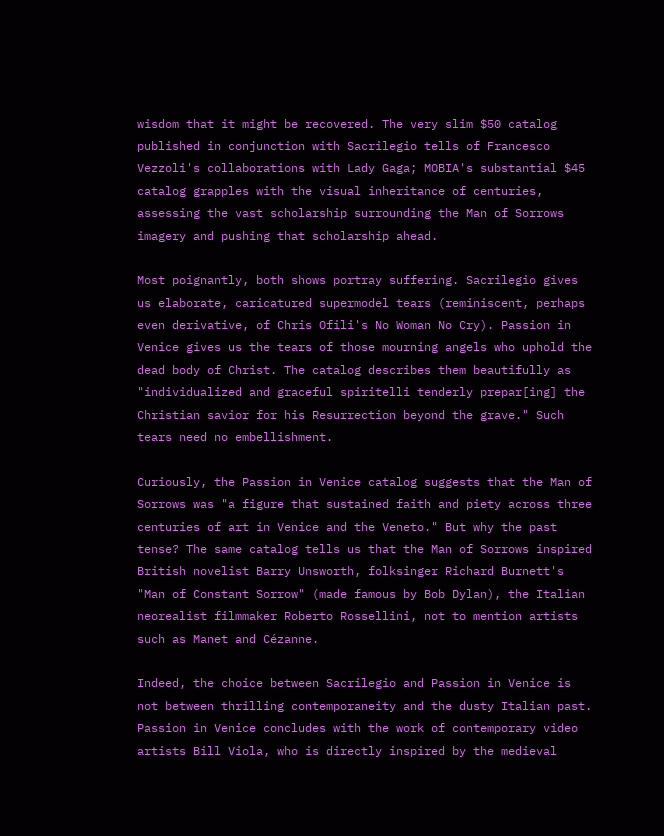wisdom that it might be recovered. The very slim $50 catalog published in conjunction with Sacrilegio tells of Francesco Vezzoli's collaborations with Lady Gaga; MOBIA's substantial $45 catalog grapples with the visual inheritance of centuries, assessing the vast scholarship surrounding the Man of Sorrows imagery and pushing that scholarship ahead.

Most poignantly, both shows portray suffering. Sacrilegio gives us elaborate, caricatured supermodel tears (reminiscent, perhaps even derivative, of Chris Ofili's No Woman No Cry). Passion in Venice gives us the tears of those mourning angels who uphold the dead body of Christ. The catalog describes them beautifully as "individualized and graceful spiritelli tenderly prepar[ing] the Christian savior for his Resurrection beyond the grave." Such tears need no embellishment.

Curiously, the Passion in Venice catalog suggests that the Man of Sorrows was "a figure that sustained faith and piety across three centuries of art in Venice and the Veneto." But why the past tense? The same catalog tells us that the Man of Sorrows inspired British novelist Barry Unsworth, folksinger Richard Burnett's "Man of Constant Sorrow" (made famous by Bob Dylan), the Italian neorealist filmmaker Roberto Rossellini, not to mention artists such as Manet and Cézanne.

Indeed, the choice between Sacrilegio and Passion in Venice is not between thrilling contemporaneity and the dusty Italian past. Passion in Venice concludes with the work of contemporary video artists Bill Viola, who is directly inspired by the medieval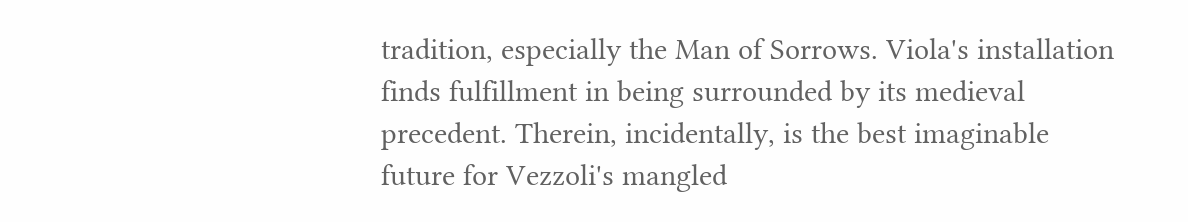tradition, especially the Man of Sorrows. Viola's installation finds fulfillment in being surrounded by its medieval precedent. Therein, incidentally, is the best imaginable future for Vezzoli's mangled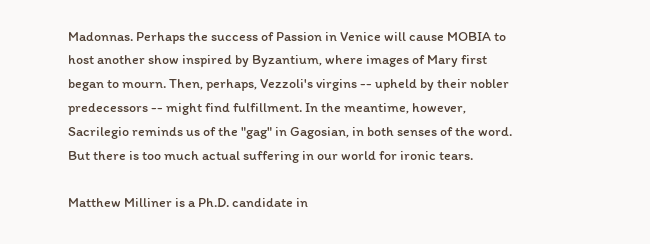Madonnas. Perhaps the success of Passion in Venice will cause MOBIA to host another show inspired by Byzantium, where images of Mary first began to mourn. Then, perhaps, Vezzoli's virgins -- upheld by their nobler predecessors -- might find fulfillment. In the meantime, however, Sacrilegio reminds us of the "gag" in Gagosian, in both senses of the word. But there is too much actual suffering in our world for ironic tears.

Matthew Milliner is a Ph.D. candidate in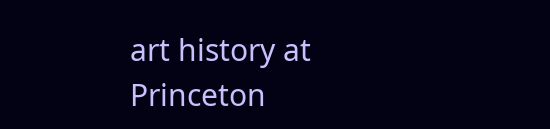art history at Princeton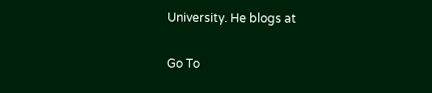University. He blogs at

Go To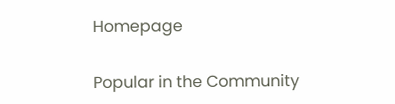Homepage

Popular in the Community